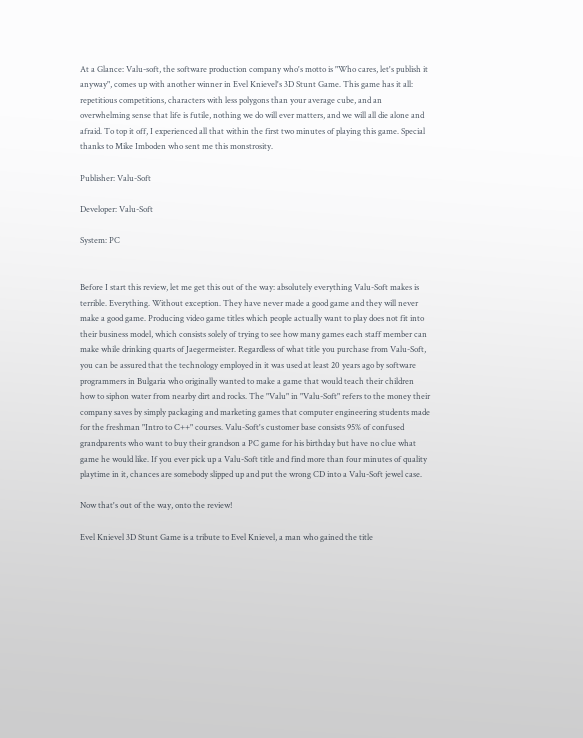At a Glance: Valu-soft, the software production company who's motto is "Who cares, let's publish it anyway", comes up with another winner in Evel Knievel's 3D Stunt Game. This game has it all: repetitious competitions, characters with less polygons than your average cube, and an overwhelming sense that life is futile, nothing we do will ever matters, and we will all die alone and afraid. To top it off, I experienced all that within the first two minutes of playing this game. Special thanks to Mike Imboden who sent me this monstrosity.

Publisher: Valu-Soft

Developer: Valu-Soft

System: PC


Before I start this review, let me get this out of the way: absolutely everything Valu-Soft makes is terrible. Everything. Without exception. They have never made a good game and they will never make a good game. Producing video game titles which people actually want to play does not fit into their business model, which consists solely of trying to see how many games each staff member can make while drinking quarts of Jaegermeister. Regardless of what title you purchase from Valu-Soft, you can be assured that the technology employed in it was used at least 20 years ago by software programmers in Bulgaria who originally wanted to make a game that would teach their children how to siphon water from nearby dirt and rocks. The "Valu" in "Valu-Soft" refers to the money their company saves by simply packaging and marketing games that computer engineering students made for the freshman "Intro to C++" courses. Valu-Soft's customer base consists 95% of confused grandparents who want to buy their grandson a PC game for his birthday but have no clue what game he would like. If you ever pick up a Valu-Soft title and find more than four minutes of quality playtime in it, chances are somebody slipped up and put the wrong CD into a Valu-Soft jewel case.

Now that's out of the way, onto the review!

Evel Knievel 3D Stunt Game is a tribute to Evel Knievel, a man who gained the title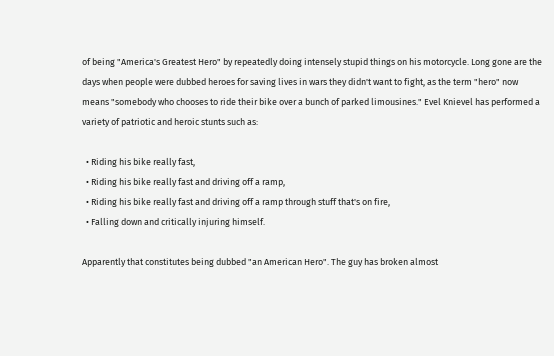of being "America's Greatest Hero" by repeatedly doing intensely stupid things on his motorcycle. Long gone are the days when people were dubbed heroes for saving lives in wars they didn't want to fight, as the term "hero" now means "somebody who chooses to ride their bike over a bunch of parked limousines." Evel Knievel has performed a variety of patriotic and heroic stunts such as:

  • Riding his bike really fast,
  • Riding his bike really fast and driving off a ramp,
  • Riding his bike really fast and driving off a ramp through stuff that's on fire,
  • Falling down and critically injuring himself.

Apparently that constitutes being dubbed "an American Hero". The guy has broken almost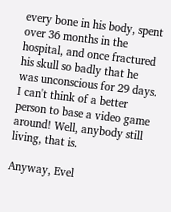every bone in his body, spent over 36 months in the hospital, and once fractured his skull so badly that he was unconscious for 29 days. I can't think of a better person to base a video game around! Well, anybody still living, that is.

Anyway, Evel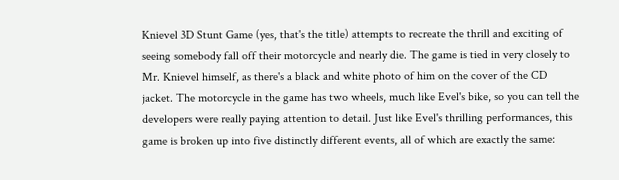Knievel 3D Stunt Game (yes, that's the title) attempts to recreate the thrill and exciting of seeing somebody fall off their motorcycle and nearly die. The game is tied in very closely to Mr. Knievel himself, as there's a black and white photo of him on the cover of the CD jacket. The motorcycle in the game has two wheels, much like Evel's bike, so you can tell the developers were really paying attention to detail. Just like Evel's thrilling performances, this game is broken up into five distinctly different events, all of which are exactly the same: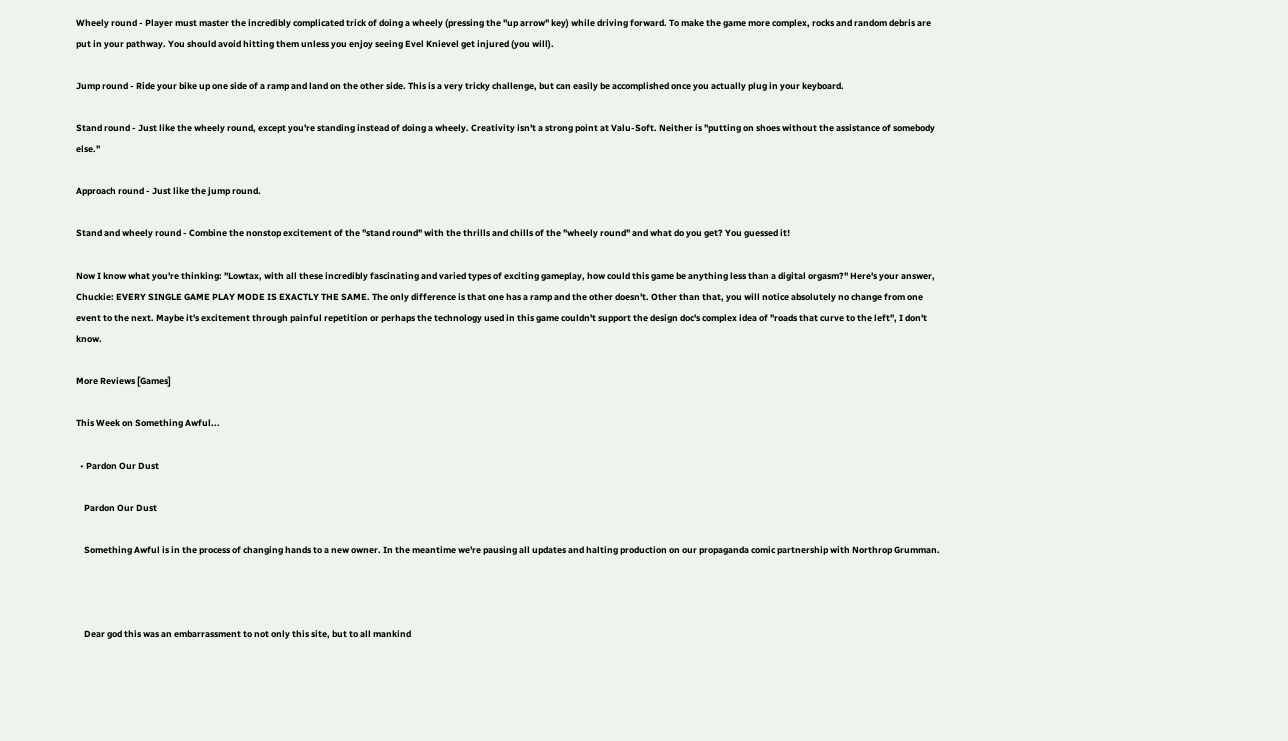Wheely round - Player must master the incredibly complicated trick of doing a wheely (pressing the "up arrow" key) while driving forward. To make the game more complex, rocks and random debris are put in your pathway. You should avoid hitting them unless you enjoy seeing Evel Knievel get injured (you will).

Jump round - Ride your bike up one side of a ramp and land on the other side. This is a very tricky challenge, but can easily be accomplished once you actually plug in your keyboard.

Stand round - Just like the wheely round, except you're standing instead of doing a wheely. Creativity isn't a strong point at Valu-Soft. Neither is "putting on shoes without the assistance of somebody else."

Approach round - Just like the jump round.

Stand and wheely round - Combine the nonstop excitement of the "stand round" with the thrills and chills of the "wheely round" and what do you get? You guessed it!

Now I know what you're thinking: "Lowtax, with all these incredibly fascinating and varied types of exciting gameplay, how could this game be anything less than a digital orgasm?" Here's your answer, Chuckie: EVERY SINGLE GAME PLAY MODE IS EXACTLY THE SAME. The only difference is that one has a ramp and the other doesn't. Other than that, you will notice absolutely no change from one event to the next. Maybe it's excitement through painful repetition or perhaps the technology used in this game couldn't support the design doc's complex idea of "roads that curve to the left", I don't know.

More Reviews [Games]

This Week on Something Awful...

  • Pardon Our Dust

    Pardon Our Dust

    Something Awful is in the process of changing hands to a new owner. In the meantime we're pausing all updates and halting production on our propaganda comic partnership with Northrop Grumman.



    Dear god this was an embarrassment to not only this site, but to all mankind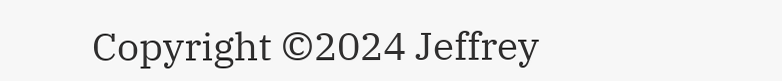Copyright ©2024 Jeffrey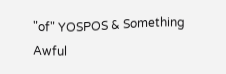"of" YOSPOS & Something Awful